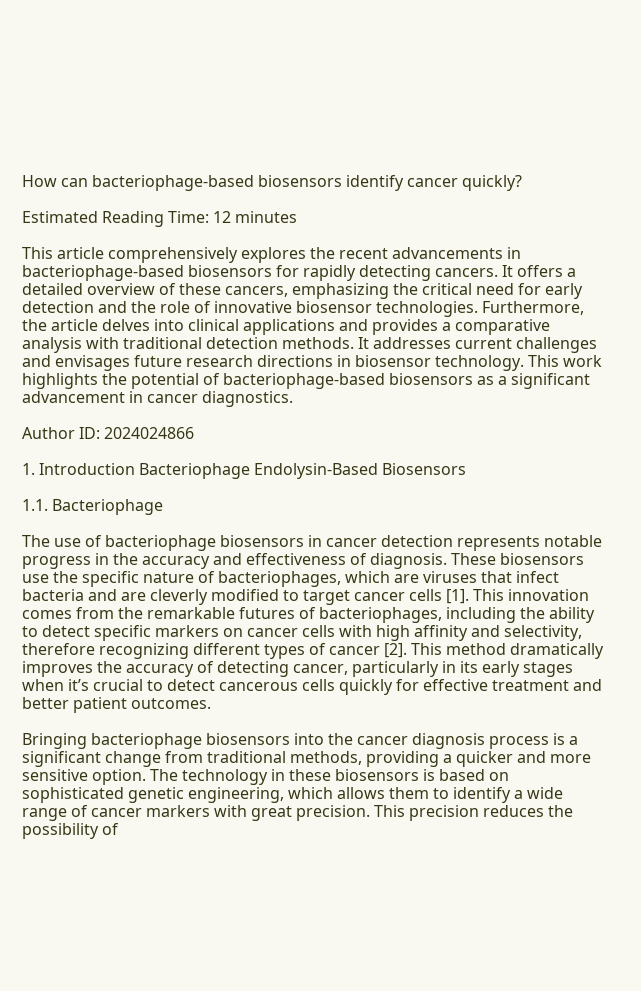How can bacteriophage-based biosensors identify cancer quickly?

Estimated Reading Time: 12 minutes

This article comprehensively explores the recent advancements in bacteriophage-based biosensors for rapidly detecting cancers. It offers a detailed overview of these cancers, emphasizing the critical need for early detection and the role of innovative biosensor technologies. Furthermore, the article delves into clinical applications and provides a comparative analysis with traditional detection methods. It addresses current challenges and envisages future research directions in biosensor technology. This work highlights the potential of bacteriophage-based biosensors as a significant advancement in cancer diagnostics.

Author ID: 2024024866

1. Introduction Bacteriophage Endolysin-Based Biosensors

1.1. Bacteriophage

The use of bacteriophage biosensors in cancer detection represents notable progress in the accuracy and effectiveness of diagnosis. These biosensors use the specific nature of bacteriophages, which are viruses that infect bacteria and are cleverly modified to target cancer cells [1]. This innovation comes from the remarkable futures of bacteriophages, including the ability to detect specific markers on cancer cells with high affinity and selectivity, therefore recognizing different types of cancer [2]. This method dramatically improves the accuracy of detecting cancer, particularly in its early stages when it’s crucial to detect cancerous cells quickly for effective treatment and better patient outcomes.

Bringing bacteriophage biosensors into the cancer diagnosis process is a significant change from traditional methods, providing a quicker and more sensitive option. The technology in these biosensors is based on sophisticated genetic engineering, which allows them to identify a wide range of cancer markers with great precision. This precision reduces the possibility of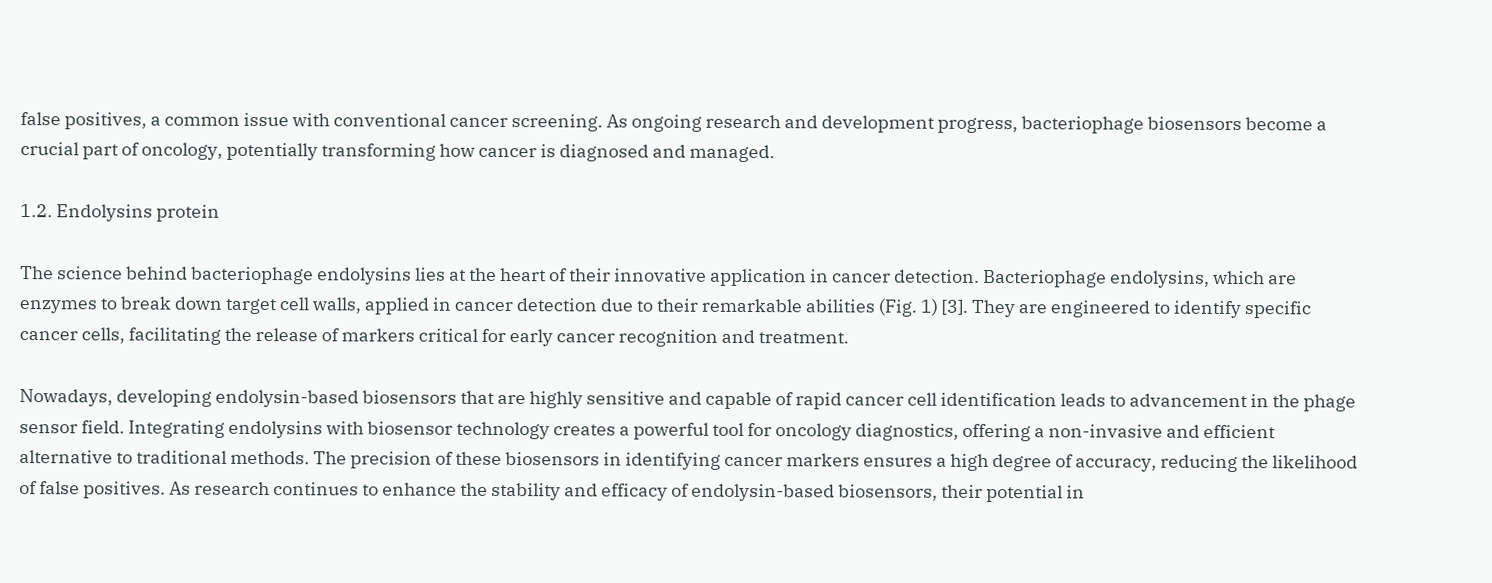false positives, a common issue with conventional cancer screening. As ongoing research and development progress, bacteriophage biosensors become a crucial part of oncology, potentially transforming how cancer is diagnosed and managed.

1.2. Endolysins protein

The science behind bacteriophage endolysins lies at the heart of their innovative application in cancer detection. Bacteriophage endolysins, which are enzymes to break down target cell walls, applied in cancer detection due to their remarkable abilities (Fig. 1) [3]. They are engineered to identify specific cancer cells, facilitating the release of markers critical for early cancer recognition and treatment.

Nowadays, developing endolysin-based biosensors that are highly sensitive and capable of rapid cancer cell identification leads to advancement in the phage sensor field. Integrating endolysins with biosensor technology creates a powerful tool for oncology diagnostics, offering a non-invasive and efficient alternative to traditional methods. The precision of these biosensors in identifying cancer markers ensures a high degree of accuracy, reducing the likelihood of false positives. As research continues to enhance the stability and efficacy of endolysin-based biosensors, their potential in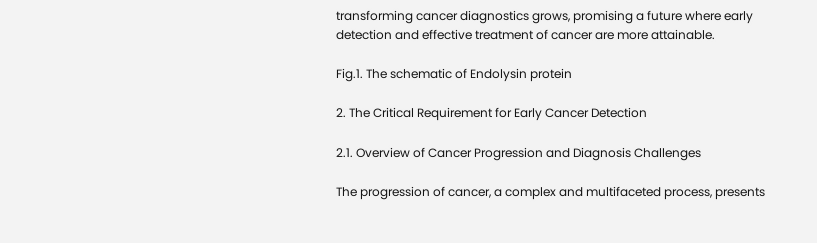transforming cancer diagnostics grows, promising a future where early detection and effective treatment of cancer are more attainable.

Fig.1. The schematic of Endolysin protein

2. The Critical Requirement for Early Cancer Detection

2.1. Overview of Cancer Progression and Diagnosis Challenges

The progression of cancer, a complex and multifaceted process, presents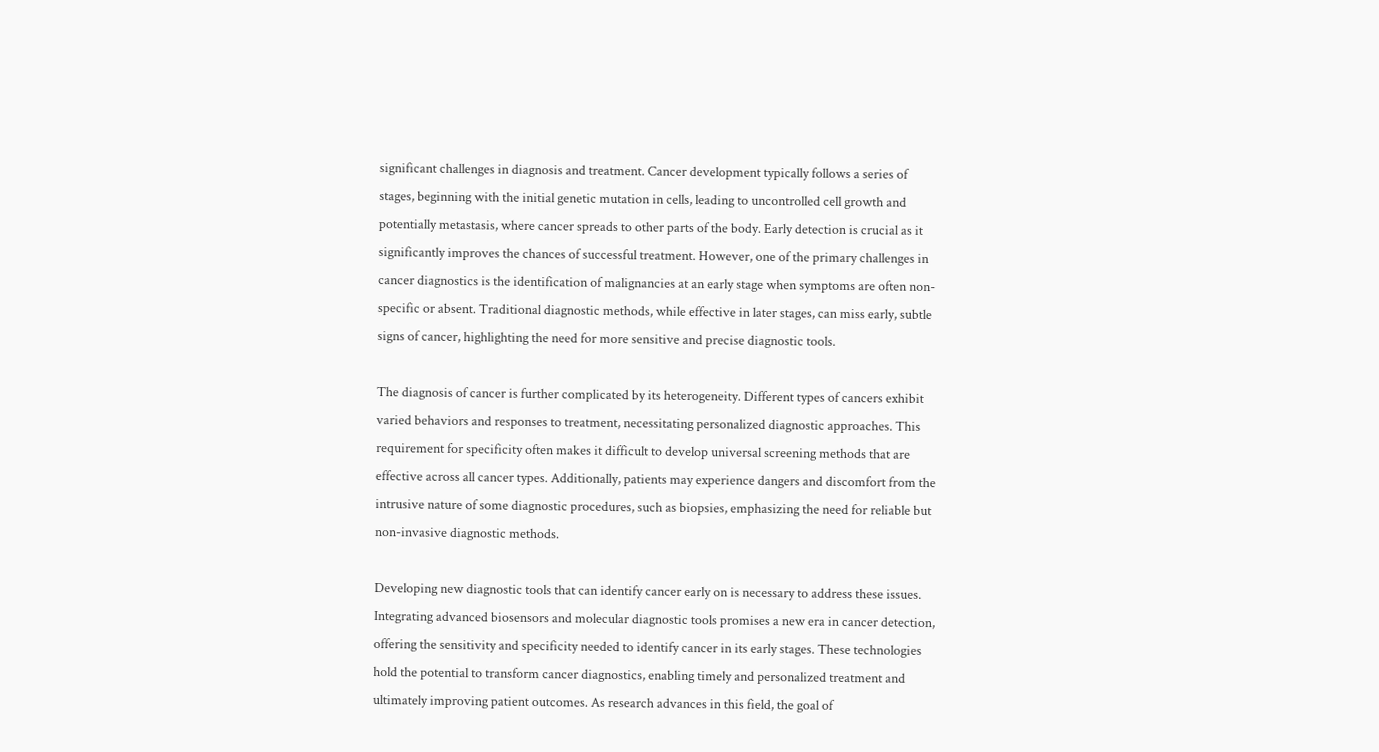significant challenges in diagnosis and treatment. Cancer development typically follows a series of stages, beginning with the initial genetic mutation in cells, leading to uncontrolled cell growth and potentially metastasis, where cancer spreads to other parts of the body. Early detection is crucial as it significantly improves the chances of successful treatment. However, one of the primary challenges in cancer diagnostics is the identification of malignancies at an early stage when symptoms are often non-specific or absent. Traditional diagnostic methods, while effective in later stages, can miss early, subtle signs of cancer, highlighting the need for more sensitive and precise diagnostic tools.

The diagnosis of cancer is further complicated by its heterogeneity. Different types of cancers exhibit varied behaviors and responses to treatment, necessitating personalized diagnostic approaches. This requirement for specificity often makes it difficult to develop universal screening methods that are effective across all cancer types. Additionally, patients may experience dangers and discomfort from the intrusive nature of some diagnostic procedures, such as biopsies, emphasizing the need for reliable but non-invasive diagnostic methods.

Developing new diagnostic tools that can identify cancer early on is necessary to address these issues. Integrating advanced biosensors and molecular diagnostic tools promises a new era in cancer detection, offering the sensitivity and specificity needed to identify cancer in its early stages. These technologies hold the potential to transform cancer diagnostics, enabling timely and personalized treatment and ultimately improving patient outcomes. As research advances in this field, the goal of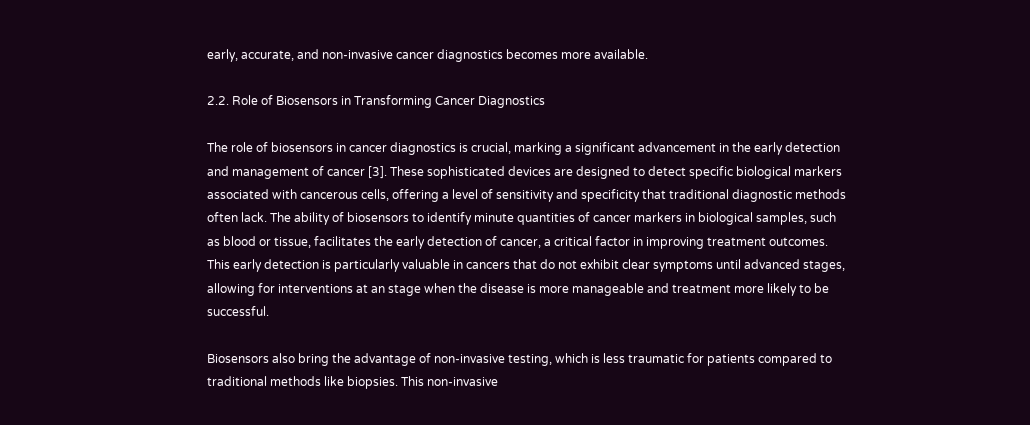early, accurate, and non-invasive cancer diagnostics becomes more available.

2.2. Role of Biosensors in Transforming Cancer Diagnostics

The role of biosensors in cancer diagnostics is crucial, marking a significant advancement in the early detection and management of cancer [3]. These sophisticated devices are designed to detect specific biological markers associated with cancerous cells, offering a level of sensitivity and specificity that traditional diagnostic methods often lack. The ability of biosensors to identify minute quantities of cancer markers in biological samples, such as blood or tissue, facilitates the early detection of cancer, a critical factor in improving treatment outcomes. This early detection is particularly valuable in cancers that do not exhibit clear symptoms until advanced stages, allowing for interventions at an stage when the disease is more manageable and treatment more likely to be successful.

Biosensors also bring the advantage of non-invasive testing, which is less traumatic for patients compared to traditional methods like biopsies. This non-invasive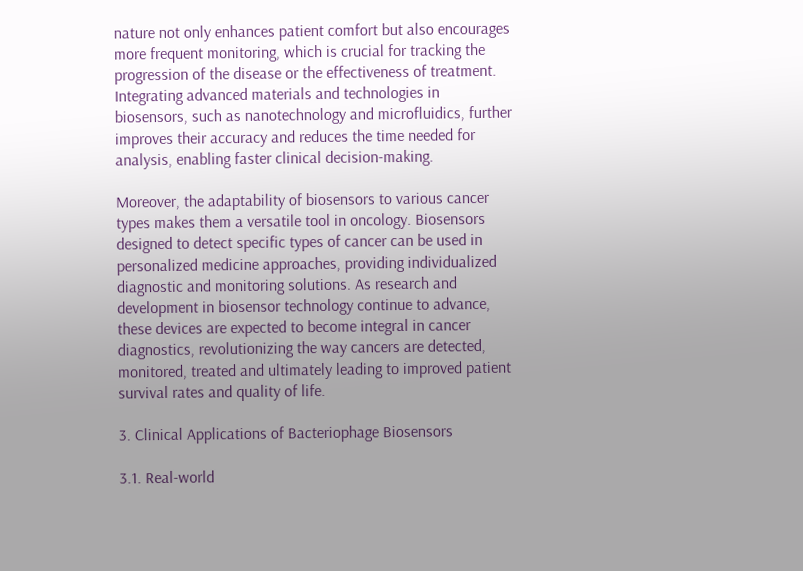nature not only enhances patient comfort but also encourages more frequent monitoring, which is crucial for tracking the progression of the disease or the effectiveness of treatment. Integrating advanced materials and technologies in biosensors, such as nanotechnology and microfluidics, further improves their accuracy and reduces the time needed for analysis, enabling faster clinical decision-making.

Moreover, the adaptability of biosensors to various cancer types makes them a versatile tool in oncology. Biosensors designed to detect specific types of cancer can be used in personalized medicine approaches, providing individualized diagnostic and monitoring solutions. As research and development in biosensor technology continue to advance, these devices are expected to become integral in cancer diagnostics, revolutionizing the way cancers are detected, monitored, treated and ultimately leading to improved patient survival rates and quality of life.

3. Clinical Applications of Bacteriophage Biosensors

3.1. Real-world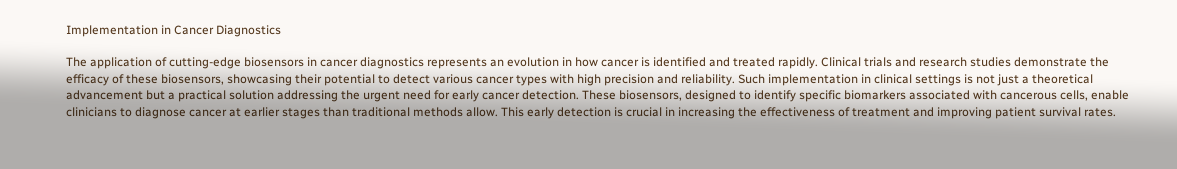Implementation in Cancer Diagnostics

The application of cutting-edge biosensors in cancer diagnostics represents an evolution in how cancer is identified and treated rapidly. Clinical trials and research studies demonstrate the efficacy of these biosensors, showcasing their potential to detect various cancer types with high precision and reliability. Such implementation in clinical settings is not just a theoretical advancement but a practical solution addressing the urgent need for early cancer detection. These biosensors, designed to identify specific biomarkers associated with cancerous cells, enable clinicians to diagnose cancer at earlier stages than traditional methods allow. This early detection is crucial in increasing the effectiveness of treatment and improving patient survival rates.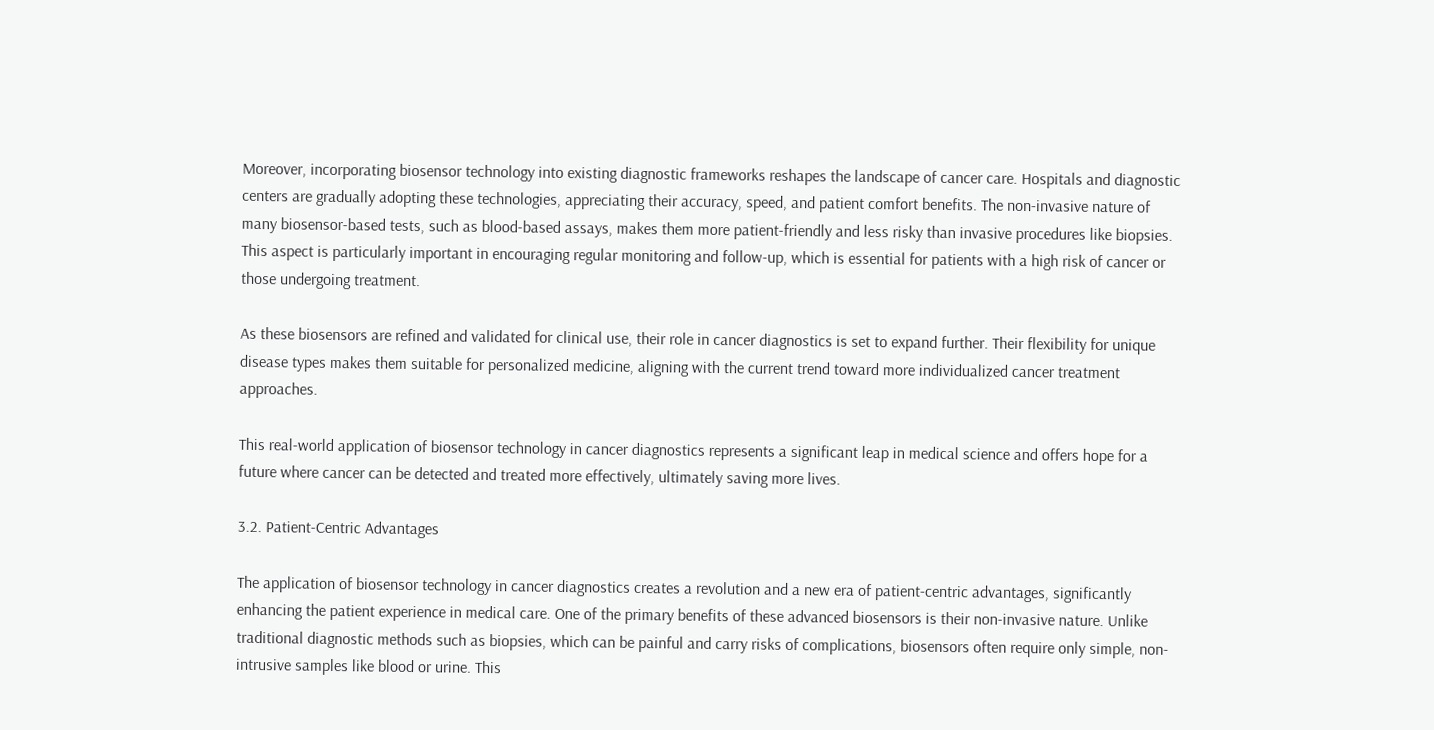Moreover, incorporating biosensor technology into existing diagnostic frameworks reshapes the landscape of cancer care. Hospitals and diagnostic centers are gradually adopting these technologies, appreciating their accuracy, speed, and patient comfort benefits. The non-invasive nature of many biosensor-based tests, such as blood-based assays, makes them more patient-friendly and less risky than invasive procedures like biopsies. This aspect is particularly important in encouraging regular monitoring and follow-up, which is essential for patients with a high risk of cancer or those undergoing treatment.

As these biosensors are refined and validated for clinical use, their role in cancer diagnostics is set to expand further. Their flexibility for unique disease types makes them suitable for personalized medicine, aligning with the current trend toward more individualized cancer treatment approaches.

This real-world application of biosensor technology in cancer diagnostics represents a significant leap in medical science and offers hope for a future where cancer can be detected and treated more effectively, ultimately saving more lives.

3.2. Patient-Centric Advantages

The application of biosensor technology in cancer diagnostics creates a revolution and a new era of patient-centric advantages, significantly enhancing the patient experience in medical care. One of the primary benefits of these advanced biosensors is their non-invasive nature. Unlike traditional diagnostic methods such as biopsies, which can be painful and carry risks of complications, biosensors often require only simple, non-intrusive samples like blood or urine. This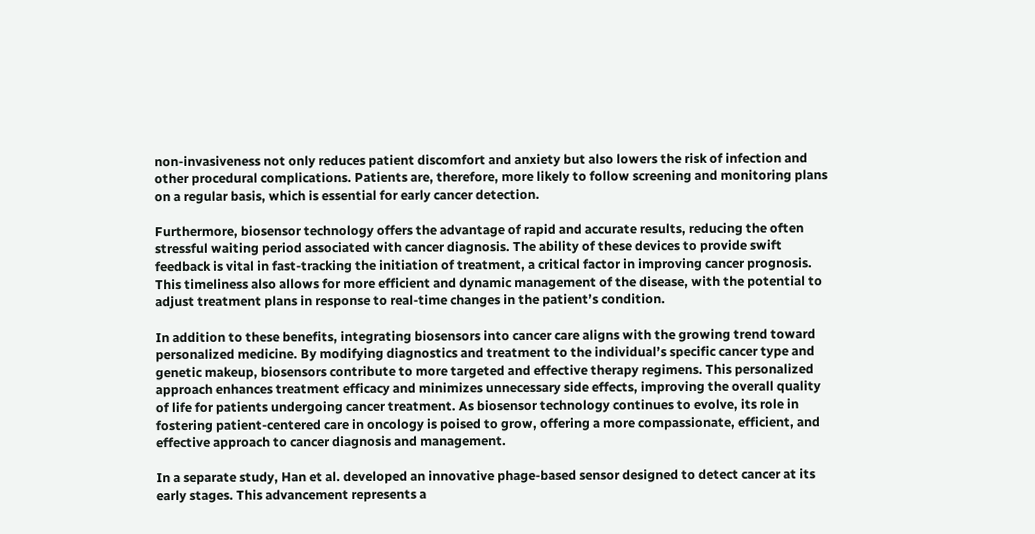non-invasiveness not only reduces patient discomfort and anxiety but also lowers the risk of infection and other procedural complications. Patients are, therefore, more likely to follow screening and monitoring plans on a regular basis, which is essential for early cancer detection.

Furthermore, biosensor technology offers the advantage of rapid and accurate results, reducing the often stressful waiting period associated with cancer diagnosis. The ability of these devices to provide swift feedback is vital in fast-tracking the initiation of treatment, a critical factor in improving cancer prognosis. This timeliness also allows for more efficient and dynamic management of the disease, with the potential to adjust treatment plans in response to real-time changes in the patient’s condition.

In addition to these benefits, integrating biosensors into cancer care aligns with the growing trend toward personalized medicine. By modifying diagnostics and treatment to the individual’s specific cancer type and genetic makeup, biosensors contribute to more targeted and effective therapy regimens. This personalized approach enhances treatment efficacy and minimizes unnecessary side effects, improving the overall quality of life for patients undergoing cancer treatment. As biosensor technology continues to evolve, its role in fostering patient-centered care in oncology is poised to grow, offering a more compassionate, efficient, and effective approach to cancer diagnosis and management.

In a separate study, Han et al. developed an innovative phage-based sensor designed to detect cancer at its early stages. This advancement represents a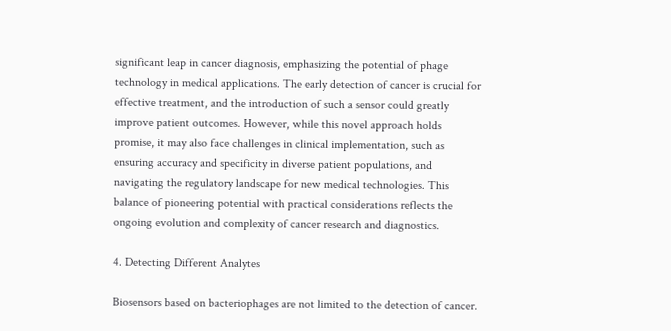significant leap in cancer diagnosis, emphasizing the potential of phage technology in medical applications. The early detection of cancer is crucial for effective treatment, and the introduction of such a sensor could greatly improve patient outcomes. However, while this novel approach holds promise, it may also face challenges in clinical implementation, such as ensuring accuracy and specificity in diverse patient populations, and navigating the regulatory landscape for new medical technologies. This balance of pioneering potential with practical considerations reflects the ongoing evolution and complexity of cancer research and diagnostics.

4. Detecting Different Analytes

Biosensors based on bacteriophages are not limited to the detection of cancer.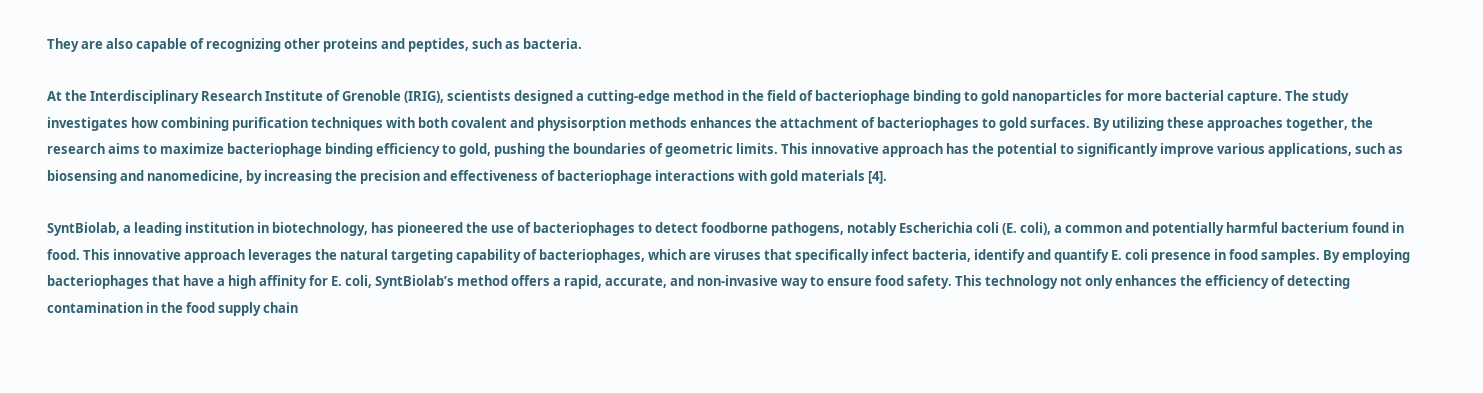They are also capable of recognizing other proteins and peptides, such as bacteria.

At the Interdisciplinary Research Institute of Grenoble (IRIG), scientists designed a cutting-edge method in the field of bacteriophage binding to gold nanoparticles for more bacterial capture. The study investigates how combining purification techniques with both covalent and physisorption methods enhances the attachment of bacteriophages to gold surfaces. By utilizing these approaches together, the research aims to maximize bacteriophage binding efficiency to gold, pushing the boundaries of geometric limits. This innovative approach has the potential to significantly improve various applications, such as biosensing and nanomedicine, by increasing the precision and effectiveness of bacteriophage interactions with gold materials [4].

SyntBiolab, a leading institution in biotechnology, has pioneered the use of bacteriophages to detect foodborne pathogens, notably Escherichia coli (E. coli), a common and potentially harmful bacterium found in food. This innovative approach leverages the natural targeting capability of bacteriophages, which are viruses that specifically infect bacteria, identify and quantify E. coli presence in food samples. By employing bacteriophages that have a high affinity for E. coli, SyntBiolab’s method offers a rapid, accurate, and non-invasive way to ensure food safety. This technology not only enhances the efficiency of detecting contamination in the food supply chain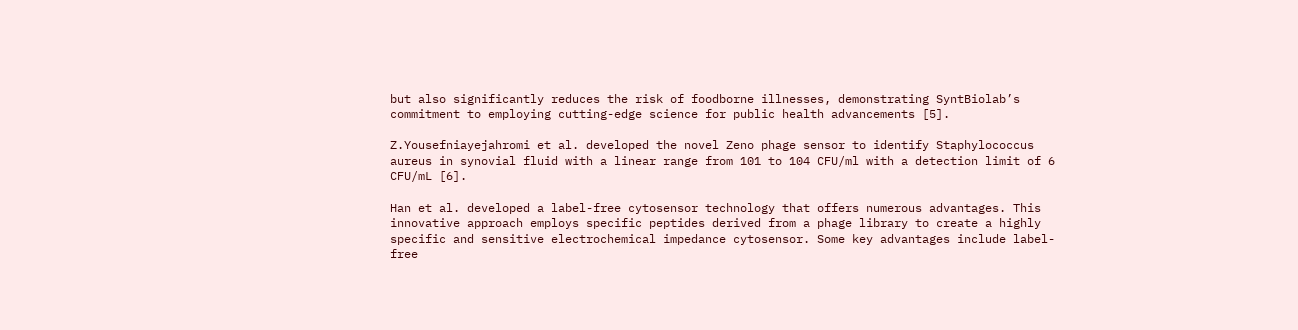but also significantly reduces the risk of foodborne illnesses, demonstrating SyntBiolab’s commitment to employing cutting-edge science for public health advancements [5].

Z.Yousefniayejahromi et al. developed the novel Zeno phage sensor to identify Staphylococcus aureus in synovial fluid with a linear range from 101 to 104 CFU/ml with a detection limit of 6 CFU/mL [6].

Han et al. developed a label-free cytosensor technology that offers numerous advantages. This innovative approach employs specific peptides derived from a phage library to create a highly specific and sensitive electrochemical impedance cytosensor. Some key advantages include label-free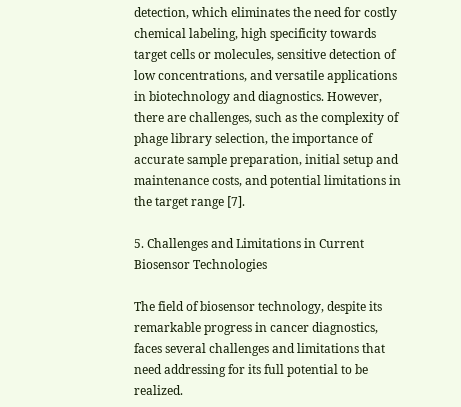detection, which eliminates the need for costly chemical labeling, high specificity towards target cells or molecules, sensitive detection of low concentrations, and versatile applications in biotechnology and diagnostics. However, there are challenges, such as the complexity of phage library selection, the importance of accurate sample preparation, initial setup and maintenance costs, and potential limitations in the target range [7].

5. Challenges and Limitations in Current Biosensor Technologies

The field of biosensor technology, despite its remarkable progress in cancer diagnostics, faces several challenges and limitations that need addressing for its full potential to be realized.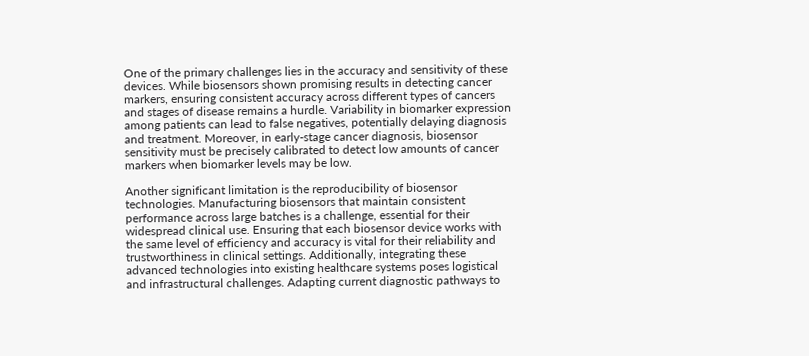One of the primary challenges lies in the accuracy and sensitivity of these devices. While biosensors shown promising results in detecting cancer markers, ensuring consistent accuracy across different types of cancers and stages of disease remains a hurdle. Variability in biomarker expression among patients can lead to false negatives, potentially delaying diagnosis and treatment. Moreover, in early-stage cancer diagnosis, biosensor sensitivity must be precisely calibrated to detect low amounts of cancer markers when biomarker levels may be low.

Another significant limitation is the reproducibility of biosensor technologies. Manufacturing biosensors that maintain consistent performance across large batches is a challenge, essential for their widespread clinical use. Ensuring that each biosensor device works with the same level of efficiency and accuracy is vital for their reliability and trustworthiness in clinical settings. Additionally, integrating these advanced technologies into existing healthcare systems poses logistical and infrastructural challenges. Adapting current diagnostic pathways to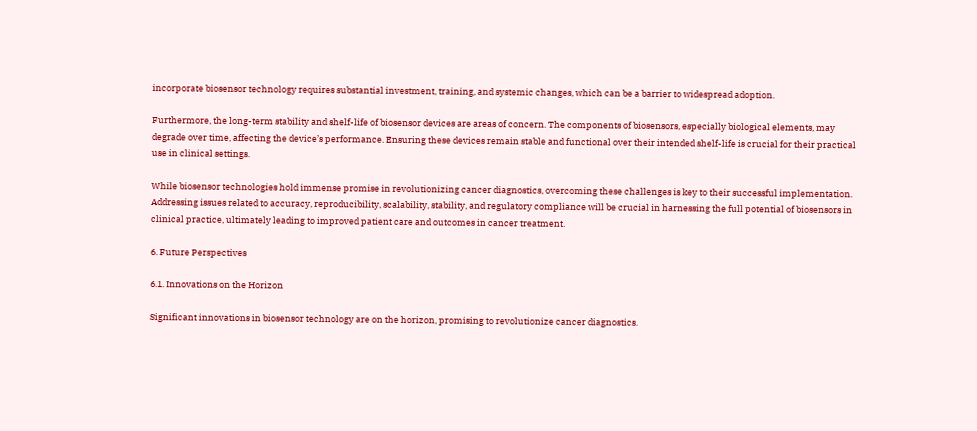incorporate biosensor technology requires substantial investment, training, and systemic changes, which can be a barrier to widespread adoption.

Furthermore, the long-term stability and shelf-life of biosensor devices are areas of concern. The components of biosensors, especially biological elements, may degrade over time, affecting the device’s performance. Ensuring these devices remain stable and functional over their intended shelf-life is crucial for their practical use in clinical settings.

While biosensor technologies hold immense promise in revolutionizing cancer diagnostics, overcoming these challenges is key to their successful implementation. Addressing issues related to accuracy, reproducibility, scalability, stability, and regulatory compliance will be crucial in harnessing the full potential of biosensors in clinical practice, ultimately leading to improved patient care and outcomes in cancer treatment.

6. Future Perspectives

6.1. Innovations on the Horizon

Significant innovations in biosensor technology are on the horizon, promising to revolutionize cancer diagnostics.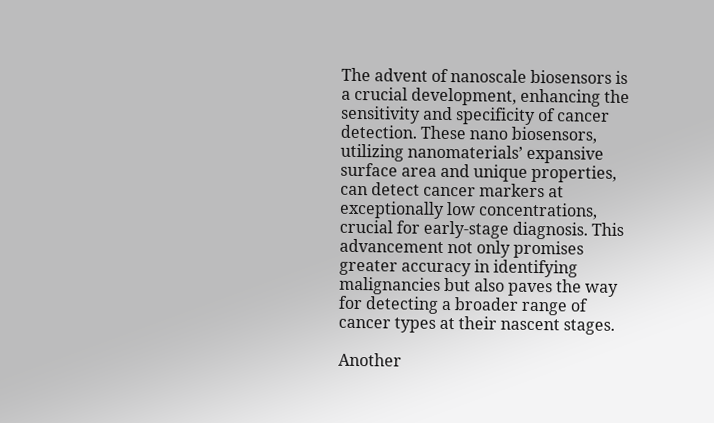The advent of nanoscale biosensors is a crucial development, enhancing the sensitivity and specificity of cancer detection. These nano biosensors, utilizing nanomaterials’ expansive surface area and unique properties, can detect cancer markers at exceptionally low concentrations, crucial for early-stage diagnosis. This advancement not only promises greater accuracy in identifying malignancies but also paves the way for detecting a broader range of cancer types at their nascent stages.

Another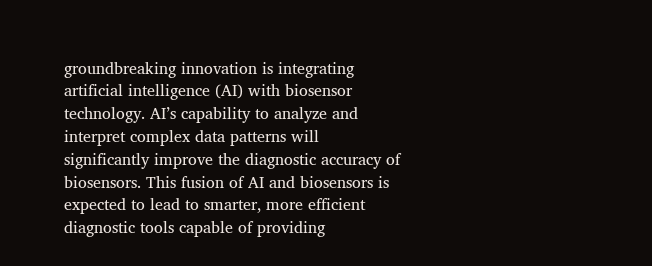groundbreaking innovation is integrating artificial intelligence (AI) with biosensor technology. AI’s capability to analyze and interpret complex data patterns will significantly improve the diagnostic accuracy of biosensors. This fusion of AI and biosensors is expected to lead to smarter, more efficient diagnostic tools capable of providing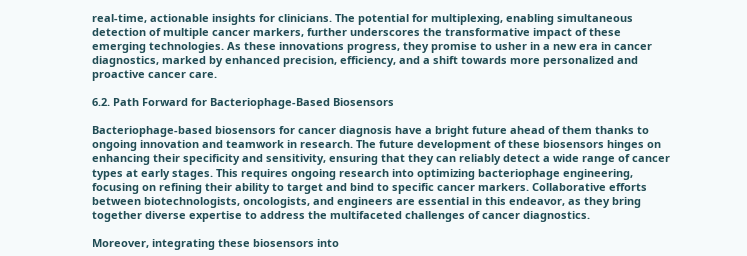real-time, actionable insights for clinicians. The potential for multiplexing, enabling simultaneous detection of multiple cancer markers, further underscores the transformative impact of these emerging technologies. As these innovations progress, they promise to usher in a new era in cancer diagnostics, marked by enhanced precision, efficiency, and a shift towards more personalized and proactive cancer care.

6.2. Path Forward for Bacteriophage-Based Biosensors

Bacteriophage-based biosensors for cancer diagnosis have a bright future ahead of them thanks to ongoing innovation and teamwork in research. The future development of these biosensors hinges on enhancing their specificity and sensitivity, ensuring that they can reliably detect a wide range of cancer types at early stages. This requires ongoing research into optimizing bacteriophage engineering, focusing on refining their ability to target and bind to specific cancer markers. Collaborative efforts between biotechnologists, oncologists, and engineers are essential in this endeavor, as they bring together diverse expertise to address the multifaceted challenges of cancer diagnostics.

Moreover, integrating these biosensors into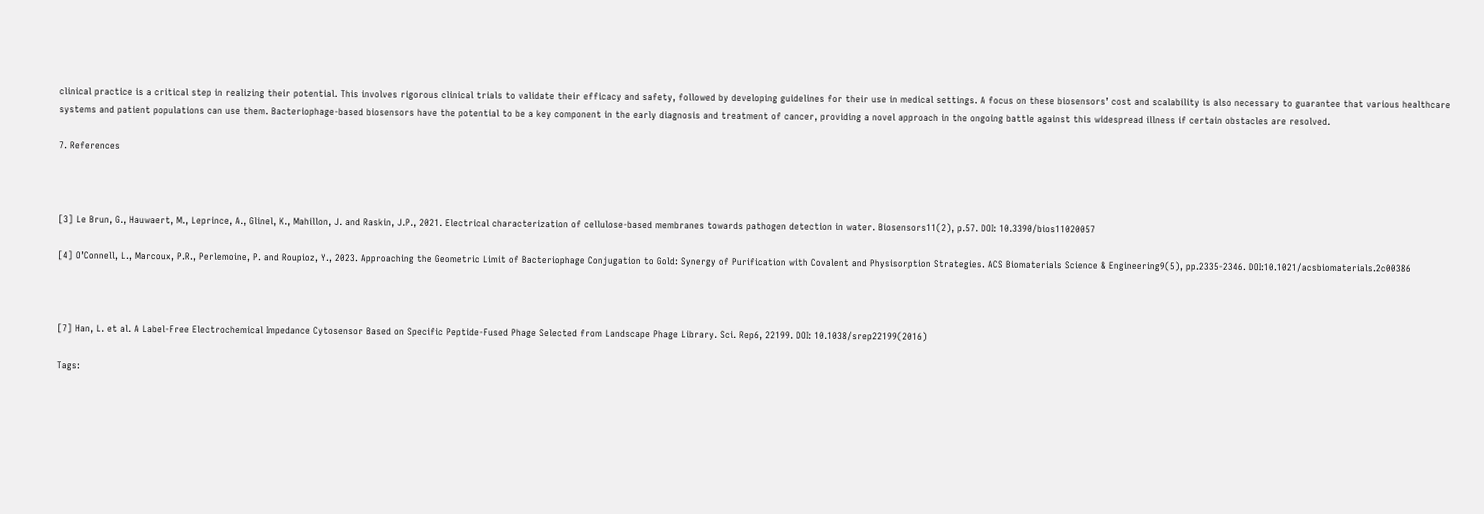clinical practice is a critical step in realizing their potential. This involves rigorous clinical trials to validate their efficacy and safety, followed by developing guidelines for their use in medical settings. A focus on these biosensors’ cost and scalability is also necessary to guarantee that various healthcare systems and patient populations can use them. Bacteriophage-based biosensors have the potential to be a key component in the early diagnosis and treatment of cancer, providing a novel approach in the ongoing battle against this widespread illness if certain obstacles are resolved.

7. References



[3] Le Brun, G., Hauwaert, M., Leprince, A., Glinel, K., Mahillon, J. and Raskin, J.P., 2021. Electrical characterization of cellulose-based membranes towards pathogen detection in water. Biosensors11(2), p.57. DOI: 10.3390/bios11020057

[4] O’Connell, L., Marcoux, P.R., Perlemoine, P. and Roupioz, Y., 2023. Approaching the Geometric Limit of Bacteriophage Conjugation to Gold: Synergy of Purification with Covalent and Physisorption Strategies. ACS Biomaterials Science & Engineering9(5), pp.2335-2346. DOI:10.1021/acsbiomaterials.2c00386



[7] Han, L. et al. A Label-Free Electrochemical Impedance Cytosensor Based on Specific Peptide-Fused Phage Selected from Landscape Phage Library. Sci. Rep6, 22199. DOI: 10.1038/srep22199(2016)

Tags: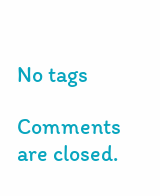No tags

Comments are closed.